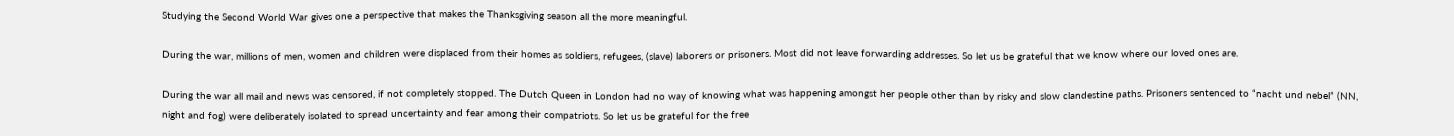Studying the Second World War gives one a perspective that makes the Thanksgiving season all the more meaningful.

During the war, millions of men, women and children were displaced from their homes as soldiers, refugees, (slave) laborers or prisoners. Most did not leave forwarding addresses. So let us be grateful that we know where our loved ones are.

During the war all mail and news was censored, if not completely stopped. The Dutch Queen in London had no way of knowing what was happening amongst her people other than by risky and slow clandestine paths. Prisoners sentenced to “nacht und nebel” (NN, night and fog) were deliberately isolated to spread uncertainty and fear among their compatriots. So let us be grateful for the free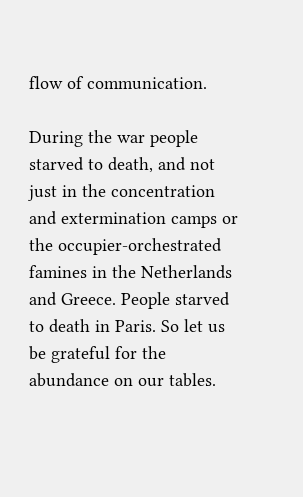flow of communication.

During the war people starved to death, and not just in the concentration and extermination camps or the occupier-orchestrated famines in the Netherlands and Greece. People starved to death in Paris. So let us be grateful for the abundance on our tables.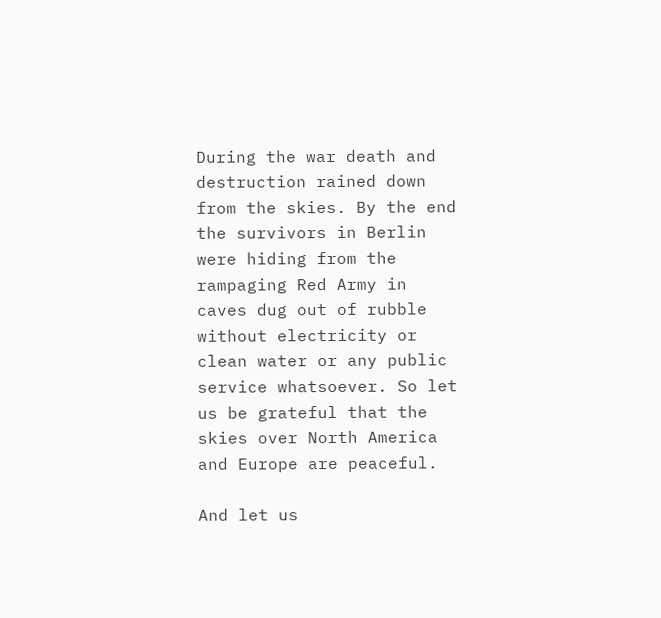During the war death and destruction rained down from the skies. By the end the survivors in Berlin were hiding from the rampaging Red Army in caves dug out of rubble without electricity or clean water or any public service whatsoever. So let us be grateful that the skies over North America and Europe are peaceful.

And let us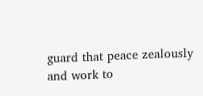guard that peace zealously and work to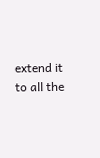extend it to all the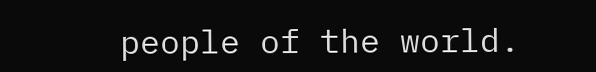people of the world.